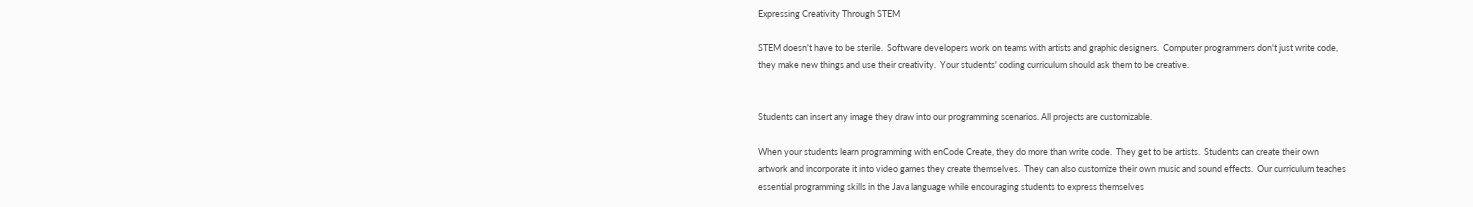Expressing Creativity Through STEM

STEM doesn't have to be sterile.  Software developers work on teams with artists and graphic designers.  Computer programmers don't just write code, they make new things and use their creativity.  Your students' coding curriculum should ask them to be creative.


Students can insert any image they draw into our programming scenarios. All projects are customizable.

When your students learn programming with enCode Create, they do more than write code.  They get to be artists.  Students can create their own artwork and incorporate it into video games they create themselves.  They can also customize their own music and sound effects.  Our curriculum teaches essential programming skills in the Java language while encouraging students to express themselves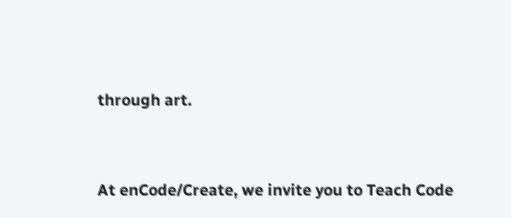through art.


At enCode/Create, we invite you to Teach Code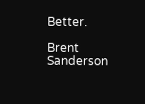Better.

Brent Sanderson